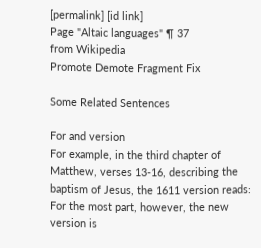[permalink] [id link]
Page "Altaic languages" ¶ 37
from Wikipedia
Promote Demote Fragment Fix

Some Related Sentences

For and version
For example, in the third chapter of Matthew, verses 13-16, describing the baptism of Jesus, the 1611 version reads:
For the most part, however, the new version is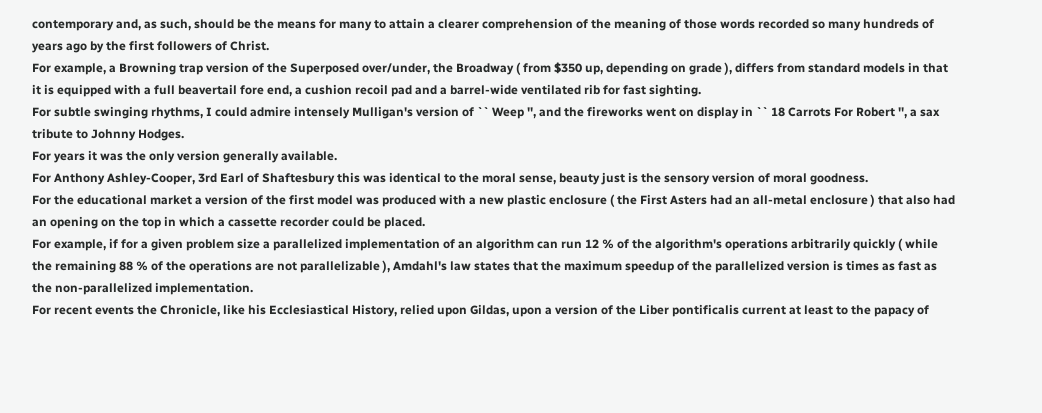contemporary and, as such, should be the means for many to attain a clearer comprehension of the meaning of those words recorded so many hundreds of years ago by the first followers of Christ.
For example, a Browning trap version of the Superposed over/under, the Broadway ( from $350 up, depending on grade ), differs from standard models in that it is equipped with a full beavertail fore end, a cushion recoil pad and a barrel-wide ventilated rib for fast sighting.
For subtle swinging rhythms, I could admire intensely Mulligan's version of `` Weep '', and the fireworks went on display in `` 18 Carrots For Robert '', a sax tribute to Johnny Hodges.
For years it was the only version generally available.
For Anthony Ashley-Cooper, 3rd Earl of Shaftesbury this was identical to the moral sense, beauty just is the sensory version of moral goodness.
For the educational market a version of the first model was produced with a new plastic enclosure ( the First Asters had an all-metal enclosure ) that also had an opening on the top in which a cassette recorder could be placed.
For example, if for a given problem size a parallelized implementation of an algorithm can run 12 % of the algorithm's operations arbitrarily quickly ( while the remaining 88 % of the operations are not parallelizable ), Amdahl's law states that the maximum speedup of the parallelized version is times as fast as the non-parallelized implementation.
For recent events the Chronicle, like his Ecclesiastical History, relied upon Gildas, upon a version of the Liber pontificalis current at least to the papacy of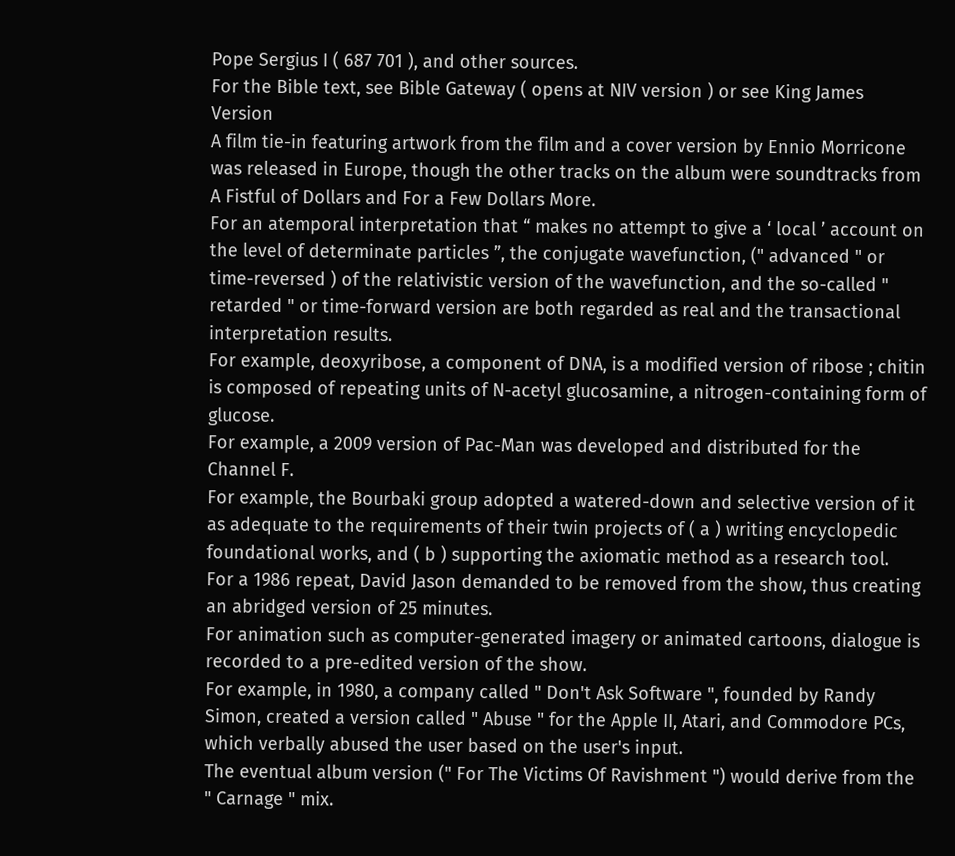Pope Sergius I ( 687 701 ), and other sources.
For the Bible text, see Bible Gateway ( opens at NIV version ) or see King James Version
A film tie-in featuring artwork from the film and a cover version by Ennio Morricone was released in Europe, though the other tracks on the album were soundtracks from A Fistful of Dollars and For a Few Dollars More.
For an atemporal interpretation that “ makes no attempt to give a ‘ local ’ account on the level of determinate particles ”, the conjugate wavefunction, (" advanced " or time-reversed ) of the relativistic version of the wavefunction, and the so-called " retarded " or time-forward version are both regarded as real and the transactional interpretation results.
For example, deoxyribose, a component of DNA, is a modified version of ribose ; chitin is composed of repeating units of N-acetyl glucosamine, a nitrogen-containing form of glucose.
For example, a 2009 version of Pac-Man was developed and distributed for the Channel F.
For example, the Bourbaki group adopted a watered-down and selective version of it as adequate to the requirements of their twin projects of ( a ) writing encyclopedic foundational works, and ( b ) supporting the axiomatic method as a research tool.
For a 1986 repeat, David Jason demanded to be removed from the show, thus creating an abridged version of 25 minutes.
For animation such as computer-generated imagery or animated cartoons, dialogue is recorded to a pre-edited version of the show.
For example, in 1980, a company called " Don't Ask Software ", founded by Randy Simon, created a version called " Abuse " for the Apple II, Atari, and Commodore PCs, which verbally abused the user based on the user's input.
The eventual album version (" For The Victims Of Ravishment ") would derive from the " Carnage " mix.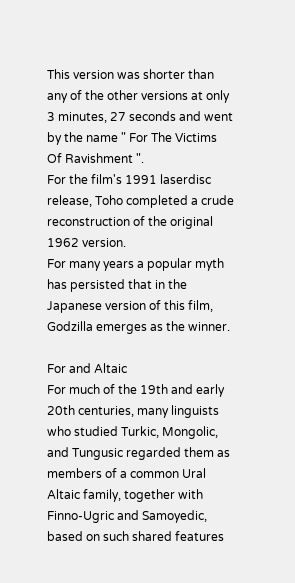This version was shorter than any of the other versions at only 3 minutes, 27 seconds and went by the name " For The Victims Of Ravishment ".
For the film's 1991 laserdisc release, Toho completed a crude reconstruction of the original 1962 version.
For many years a popular myth has persisted that in the Japanese version of this film, Godzilla emerges as the winner.

For and Altaic
For much of the 19th and early 20th centuries, many linguists who studied Turkic, Mongolic, and Tungusic regarded them as members of a common Ural Altaic family, together with Finno-Ugric and Samoyedic, based on such shared features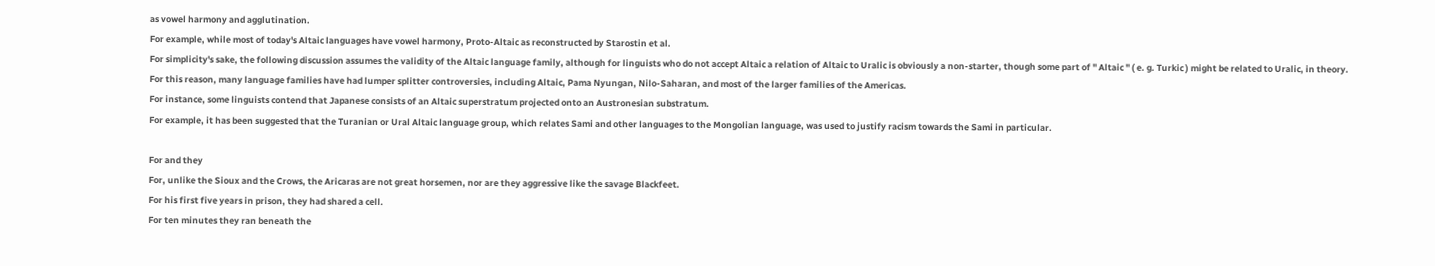as vowel harmony and agglutination.
For example, while most of today's Altaic languages have vowel harmony, Proto-Altaic as reconstructed by Starostin et al.
For simplicity's sake, the following discussion assumes the validity of the Altaic language family, although for linguists who do not accept Altaic a relation of Altaic to Uralic is obviously a non-starter, though some part of " Altaic " ( e. g. Turkic ) might be related to Uralic, in theory.
For this reason, many language families have had lumper splitter controversies, including Altaic, Pama Nyungan, Nilo-Saharan, and most of the larger families of the Americas.
For instance, some linguists contend that Japanese consists of an Altaic superstratum projected onto an Austronesian substratum.
For example, it has been suggested that the Turanian or Ural Altaic language group, which relates Sami and other languages to the Mongolian language, was used to justify racism towards the Sami in particular.

For and they
For, unlike the Sioux and the Crows, the Aricaras are not great horsemen, nor are they aggressive like the savage Blackfeet.
For his first five years in prison, they had shared a cell.
For ten minutes they ran beneath the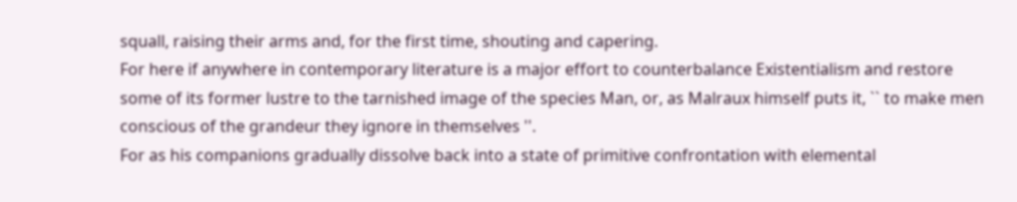squall, raising their arms and, for the first time, shouting and capering.
For here if anywhere in contemporary literature is a major effort to counterbalance Existentialism and restore some of its former lustre to the tarnished image of the species Man, or, as Malraux himself puts it, `` to make men conscious of the grandeur they ignore in themselves ''.
For as his companions gradually dissolve back into a state of primitive confrontation with elemental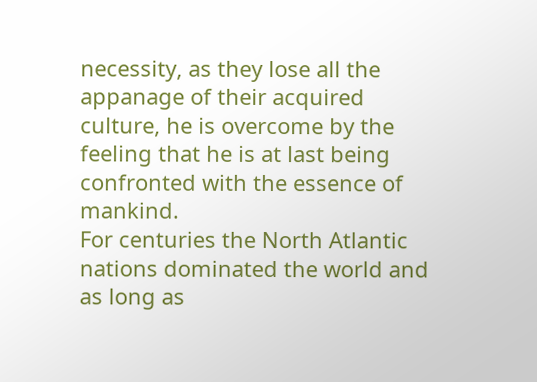necessity, as they lose all the appanage of their acquired culture, he is overcome by the feeling that he is at last being confronted with the essence of mankind.
For centuries the North Atlantic nations dominated the world and as long as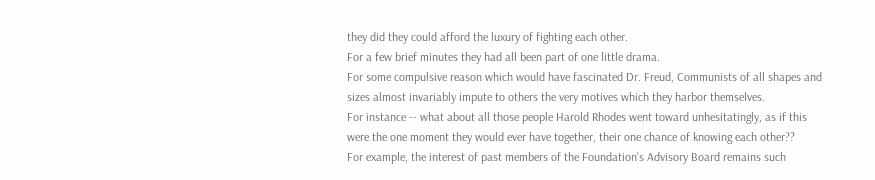they did they could afford the luxury of fighting each other.
For a few brief minutes they had all been part of one little drama.
For some compulsive reason which would have fascinated Dr. Freud, Communists of all shapes and sizes almost invariably impute to others the very motives which they harbor themselves.
For instance -- what about all those people Harold Rhodes went toward unhesitatingly, as if this were the one moment they would ever have together, their one chance of knowing each other??
For example, the interest of past members of the Foundation's Advisory Board remains such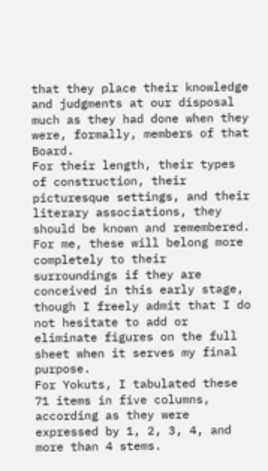that they place their knowledge and judgments at our disposal much as they had done when they were, formally, members of that Board.
For their length, their types of construction, their picturesque settings, and their literary associations, they should be known and remembered.
For me, these will belong more completely to their surroundings if they are conceived in this early stage, though I freely admit that I do not hesitate to add or eliminate figures on the full sheet when it serves my final purpose.
For Yokuts, I tabulated these 71 items in five columns, according as they were expressed by 1, 2, 3, 4, and more than 4 stems.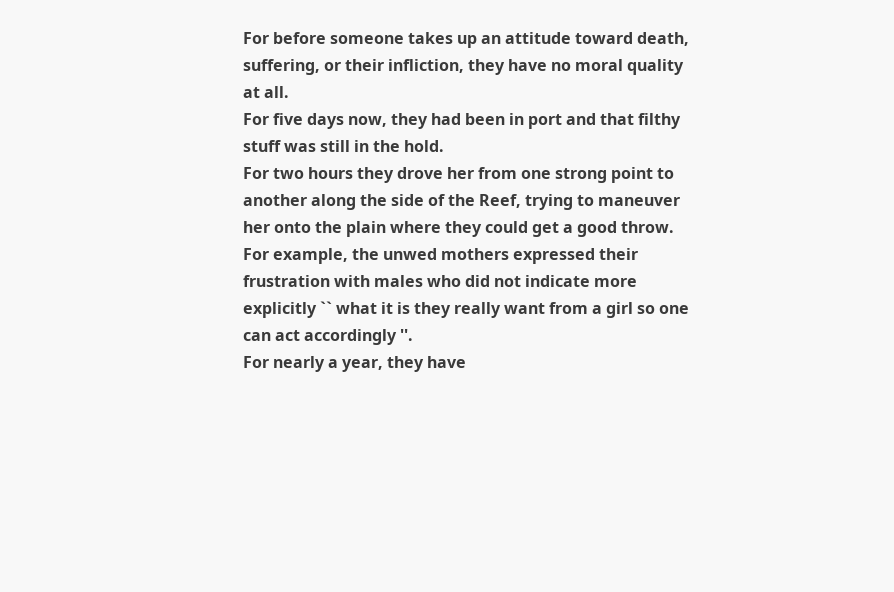For before someone takes up an attitude toward death, suffering, or their infliction, they have no moral quality at all.
For five days now, they had been in port and that filthy stuff was still in the hold.
For two hours they drove her from one strong point to another along the side of the Reef, trying to maneuver her onto the plain where they could get a good throw.
For example, the unwed mothers expressed their frustration with males who did not indicate more explicitly `` what it is they really want from a girl so one can act accordingly ''.
For nearly a year, they have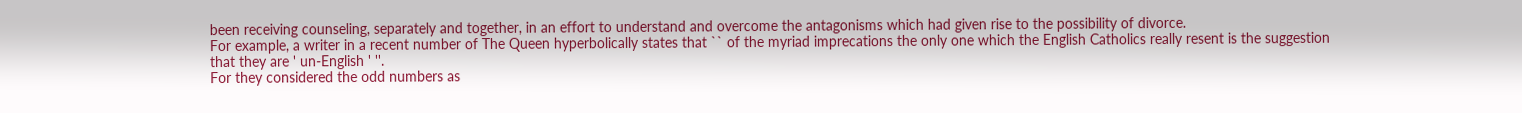been receiving counseling, separately and together, in an effort to understand and overcome the antagonisms which had given rise to the possibility of divorce.
For example, a writer in a recent number of The Queen hyperbolically states that `` of the myriad imprecations the only one which the English Catholics really resent is the suggestion that they are ' un-English ' ''.
For they considered the odd numbers as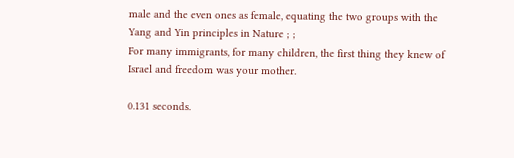male and the even ones as female, equating the two groups with the Yang and Yin principles in Nature ; ;
For many immigrants, for many children, the first thing they knew of Israel and freedom was your mother.

0.131 seconds.